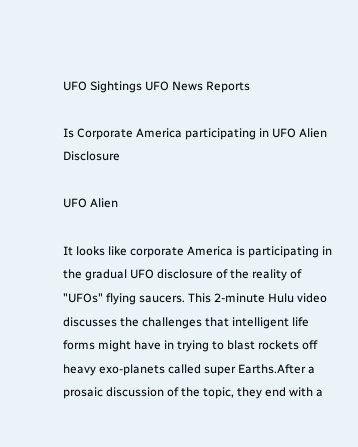UFO Sightings UFO News Reports

Is Corporate America participating in UFO Alien Disclosure

UFO Alien

It looks like corporate America is participating in the gradual UFO disclosure of the reality of "UFOs" flying saucers. This 2-minute Hulu video discusses the challenges that intelligent life forms might have in trying to blast rockets off heavy exo-planets called super Earths.After a prosaic discussion of the topic, they end with a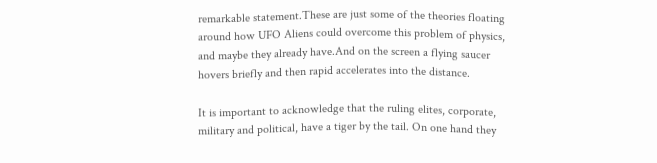remarkable statement.These are just some of the theories floating around how UFO Aliens could overcome this problem of physics, and maybe they already have.And on the screen a flying saucer hovers briefly and then rapid accelerates into the distance.

It is important to acknowledge that the ruling elites, corporate, military and political, have a tiger by the tail. On one hand they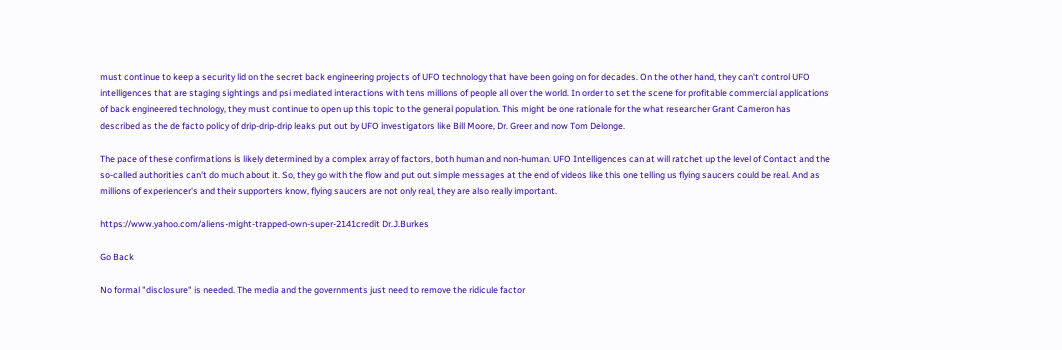must continue to keep a security lid on the secret back engineering projects of UFO technology that have been going on for decades. On the other hand, they can't control UFO intelligences that are staging sightings and psi mediated interactions with tens millions of people all over the world. In order to set the scene for profitable commercial applications of back engineered technology, they must continue to open up this topic to the general population. This might be one rationale for the what researcher Grant Cameron has described as the de facto policy of drip-drip-drip leaks put out by UFO investigators like Bill Moore, Dr. Greer and now Tom Delonge.

The pace of these confirmations is likely determined by a complex array of factors, both human and non-human. UFO Intelligences can at will ratchet up the level of Contact and the so-called authorities can't do much about it. So, they go with the flow and put out simple messages at the end of videos like this one telling us flying saucers could be real. And as millions of experiencer's and their supporters know, flying saucers are not only real, they are also really important.

https://www.yahoo.com/aliens-might-trapped-own-super-2141credit Dr.J.Burkes

Go Back

No formal "disclosure" is needed. The media and the governments just need to remove the ridicule factor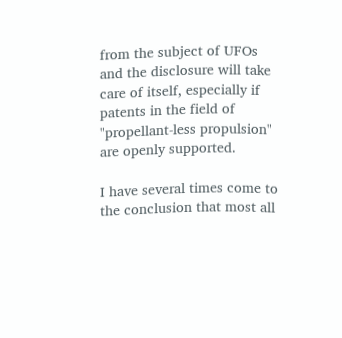from the subject of UFOs and the disclosure will take care of itself, especially if patents in the field of "propellant-less propulsion" are openly supported.

I have several times come to the conclusion that most all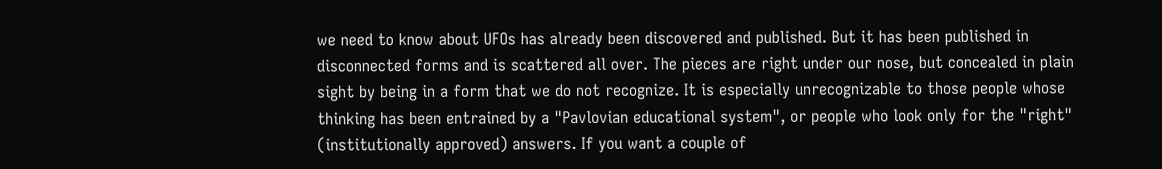we need to know about UFOs has already been discovered and published. But it has been published in disconnected forms and is scattered all over. The pieces are right under our nose, but concealed in plain sight by being in a form that we do not recognize. It is especially unrecognizable to those people whose thinking has been entrained by a "Pavlovian educational system", or people who look only for the "right" (institutionally approved) answers. If you want a couple of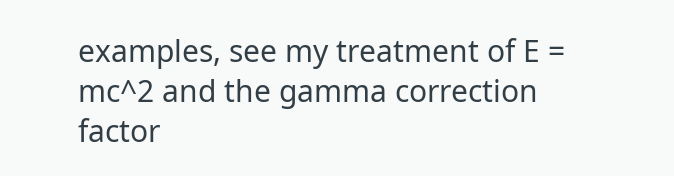examples, see my treatment of E = mc^2 and the gamma correction factor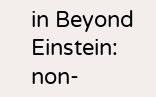in Beyond Einstein: non-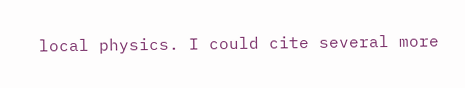local physics. I could cite several more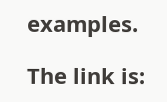examples.

The link is: